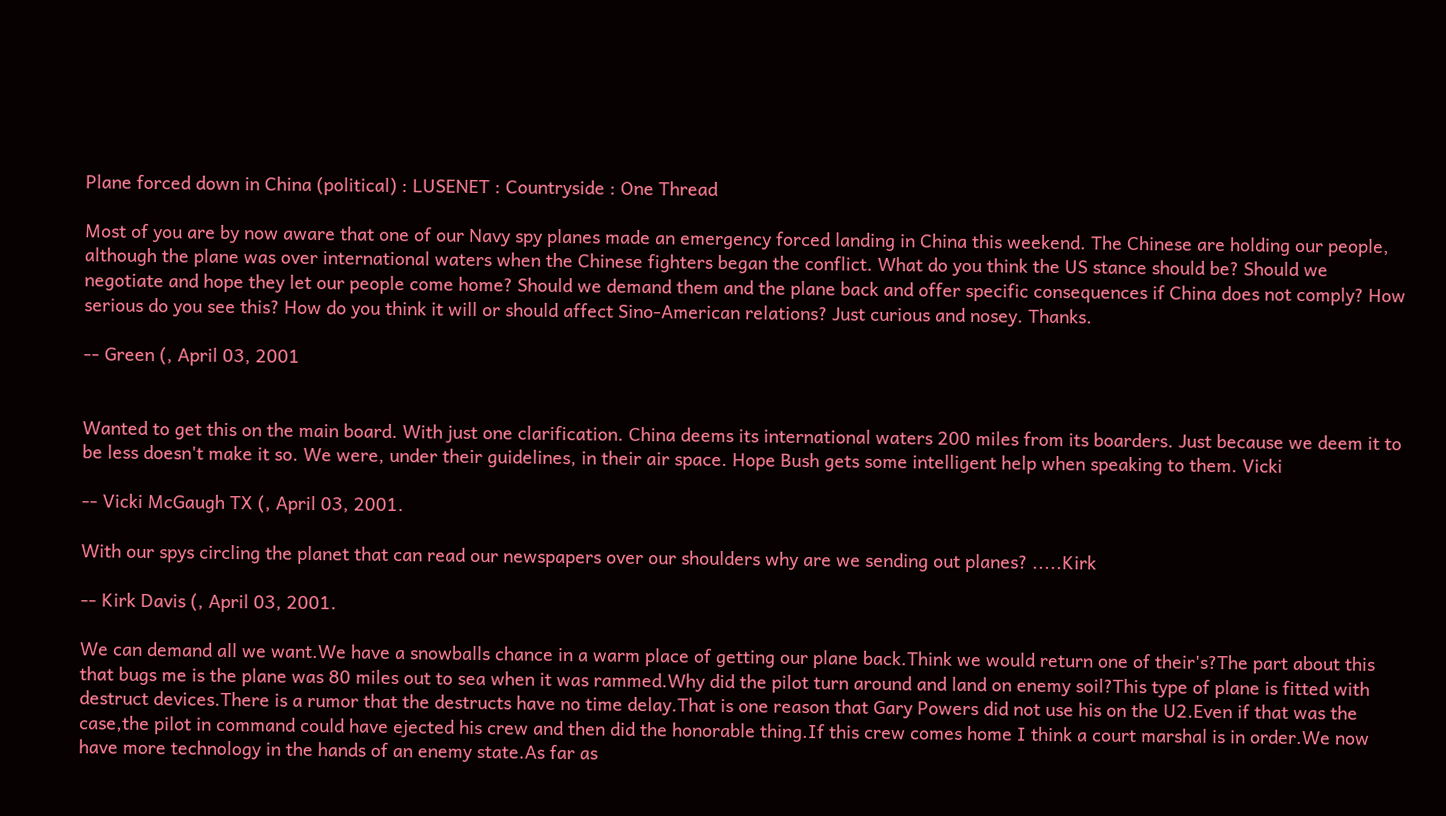Plane forced down in China (political) : LUSENET : Countryside : One Thread

Most of you are by now aware that one of our Navy spy planes made an emergency forced landing in China this weekend. The Chinese are holding our people, although the plane was over international waters when the Chinese fighters began the conflict. What do you think the US stance should be? Should we negotiate and hope they let our people come home? Should we demand them and the plane back and offer specific consequences if China does not comply? How serious do you see this? How do you think it will or should affect Sino-American relations? Just curious and nosey. Thanks.

-- Green (, April 03, 2001


Wanted to get this on the main board. With just one clarification. China deems its international waters 200 miles from its boarders. Just because we deem it to be less doesn't make it so. We were, under their guidelines, in their air space. Hope Bush gets some intelligent help when speaking to them. Vicki

-- Vicki McGaugh TX (, April 03, 2001.

With our spys circling the planet that can read our newspapers over our shoulders why are we sending out planes? .....Kirk

-- Kirk Davis (, April 03, 2001.

We can demand all we want.We have a snowballs chance in a warm place of getting our plane back.Think we would return one of their's?The part about this that bugs me is the plane was 80 miles out to sea when it was rammed.Why did the pilot turn around and land on enemy soil?This type of plane is fitted with destruct devices.There is a rumor that the destructs have no time delay.That is one reason that Gary Powers did not use his on the U2.Even if that was the case,the pilot in command could have ejected his crew and then did the honorable thing.If this crew comes home I think a court marshal is in order.We now have more technology in the hands of an enemy state.As far as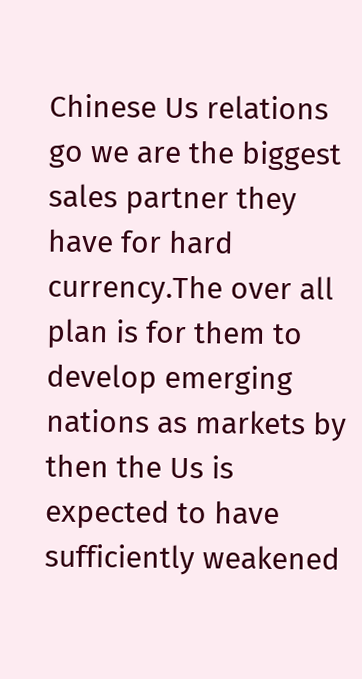Chinese Us relations go we are the biggest sales partner they have for hard currency.The over all plan is for them to develop emerging nations as markets by then the Us is expected to have sufficiently weakened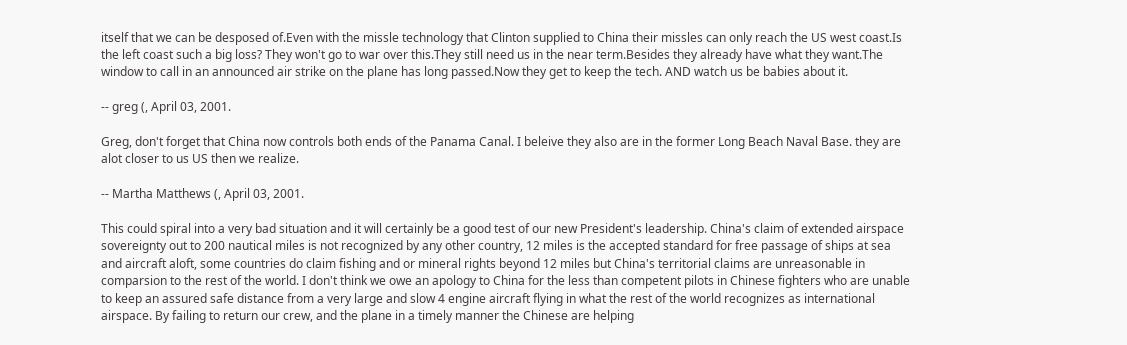itself that we can be desposed of.Even with the missle technology that Clinton supplied to China their missles can only reach the US west coast.Is the left coast such a big loss? They won't go to war over this.They still need us in the near term.Besides they already have what they want.The window to call in an announced air strike on the plane has long passed.Now they get to keep the tech. AND watch us be babies about it.

-- greg (, April 03, 2001.

Greg, don't forget that China now controls both ends of the Panama Canal. I beleive they also are in the former Long Beach Naval Base. they are alot closer to us US then we realize.

-- Martha Matthews (, April 03, 2001.

This could spiral into a very bad situation and it will certainly be a good test of our new President's leadership. China's claim of extended airspace sovereignty out to 200 nautical miles is not recognized by any other country, 12 miles is the accepted standard for free passage of ships at sea and aircraft aloft, some countries do claim fishing and or mineral rights beyond 12 miles but China's territorial claims are unreasonable in comparsion to the rest of the world. I don't think we owe an apology to China for the less than competent pilots in Chinese fighters who are unable to keep an assured safe distance from a very large and slow 4 engine aircraft flying in what the rest of the world recognizes as international airspace. By failing to return our crew, and the plane in a timely manner the Chinese are helping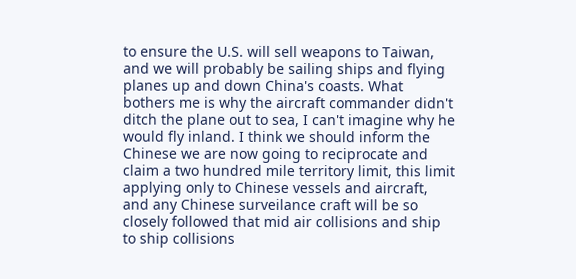to ensure the U.S. will sell weapons to Taiwan, and we will probably be sailing ships and flying planes up and down China's coasts. What bothers me is why the aircraft commander didn't ditch the plane out to sea, I can't imagine why he would fly inland. I think we should inform the Chinese we are now going to reciprocate and claim a two hundred mile territory limit, this limit applying only to Chinese vessels and aircraft, and any Chinese surveilance craft will be so closely followed that mid air collisions and ship to ship collisions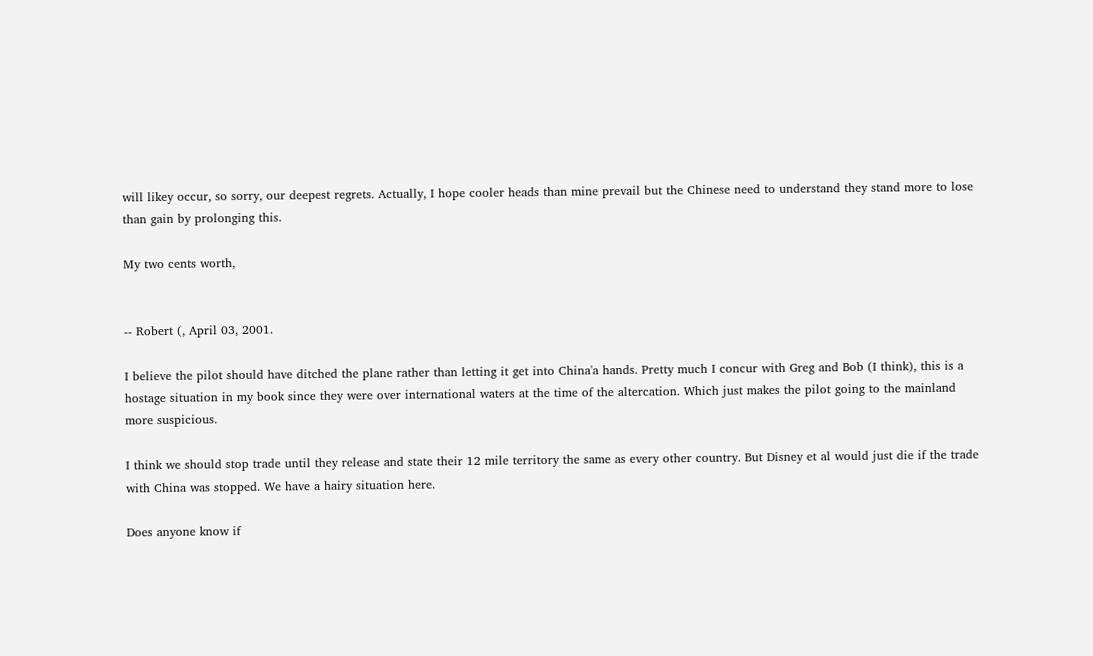will likey occur, so sorry, our deepest regrets. Actually, I hope cooler heads than mine prevail but the Chinese need to understand they stand more to lose than gain by prolonging this.

My two cents worth,


-- Robert (, April 03, 2001.

I believe the pilot should have ditched the plane rather than letting it get into China'a hands. Pretty much I concur with Greg and Bob (I think), this is a hostage situation in my book since they were over international waters at the time of the altercation. Which just makes the pilot going to the mainland more suspicious.

I think we should stop trade until they release and state their 12 mile territory the same as every other country. But Disney et al would just die if the trade with China was stopped. We have a hairy situation here.

Does anyone know if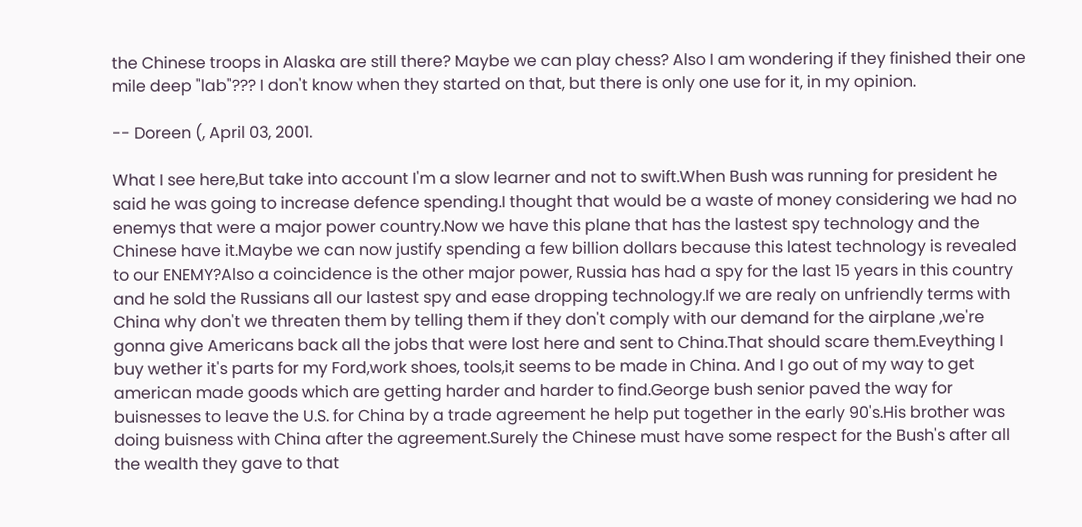the Chinese troops in Alaska are still there? Maybe we can play chess? Also I am wondering if they finished their one mile deep "lab"??? I don't know when they started on that, but there is only one use for it, in my opinion.

-- Doreen (, April 03, 2001.

What I see here,But take into account I'm a slow learner and not to swift.When Bush was running for president he said he was going to increase defence spending.I thought that would be a waste of money considering we had no enemys that were a major power country.Now we have this plane that has the lastest spy technology and the Chinese have it.Maybe we can now justify spending a few billion dollars because this latest technology is revealed to our ENEMY?Also a coincidence is the other major power, Russia has had a spy for the last 15 years in this country and he sold the Russians all our lastest spy and ease dropping technology.If we are realy on unfriendly terms with China why don't we threaten them by telling them if they don't comply with our demand for the airplane ,we're gonna give Americans back all the jobs that were lost here and sent to China.That should scare them.Eveything I buy wether it's parts for my Ford,work shoes, tools,it seems to be made in China. And I go out of my way to get american made goods which are getting harder and harder to find.George bush senior paved the way for buisnesses to leave the U.S. for China by a trade agreement he help put together in the early 90's.His brother was doing buisness with China after the agreement.Surely the Chinese must have some respect for the Bush's after all the wealth they gave to that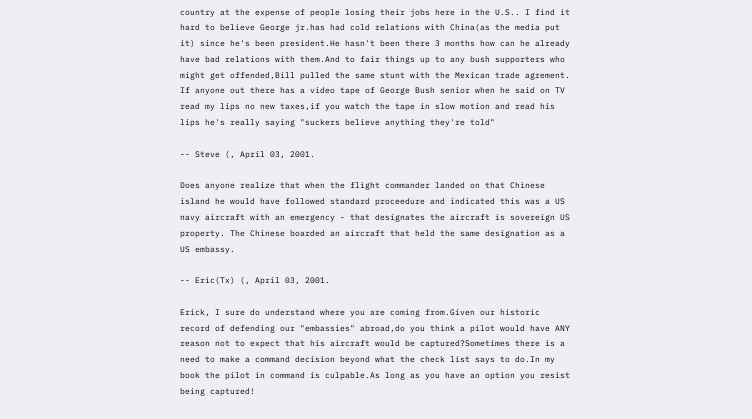country at the expense of people losing their jobs here in the U.S.. I find it hard to believe George jr.has had cold relations with China(as the media put it) since he's been president.He hasn't been there 3 months how can he already have bad relations with them.And to fair things up to any bush supporters who might get offended,Bill pulled the same stunt with the Mexican trade agrement. If anyone out there has a video tape of George Bush senior when he said on TV read my lips no new taxes,if you watch the tape in slow motion and read his lips he's really saying "suckers believe anything they're told"

-- Steve (, April 03, 2001.

Does anyone realize that when the flight commander landed on that Chinese island he would have followed standard proceedure and indicated this was a US navy aircraft with an emergency - that designates the aircraft is sovereign US property. The Chinese boarded an aircraft that held the same designation as a US embassy.

-- Eric(Tx) (, April 03, 2001.

Erick, I sure do understand where you are coming from.Given our historic record of defending our "embassies" abroad,do you think a pilot would have ANY reason not to expect that his aircraft would be captured?Sometimes there is a need to make a command decision beyond what the check list says to do.In my book the pilot in command is culpable.As long as you have an option you resist being captured!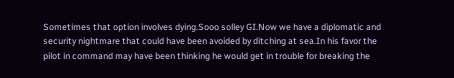Sometimes that option involves dying.Sooo solley GI.Now we have a diplomatic and security nightmare that could have been avoided by ditching at sea.In his favor the pilot in command may have been thinking he would get in trouble for breaking the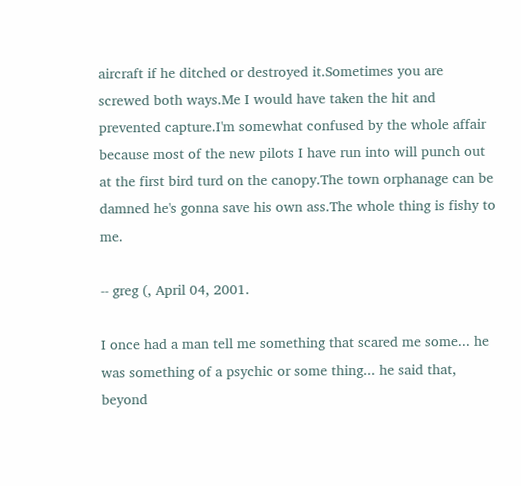aircraft if he ditched or destroyed it.Sometimes you are screwed both ways.Me I would have taken the hit and prevented capture.I'm somewhat confused by the whole affair because most of the new pilots I have run into will punch out at the first bird turd on the canopy.The town orphanage can be damned he's gonna save his own ass.The whole thing is fishy to me.

-- greg (, April 04, 2001.

I once had a man tell me something that scared me some... he was something of a psychic or some thing... he said that, beyond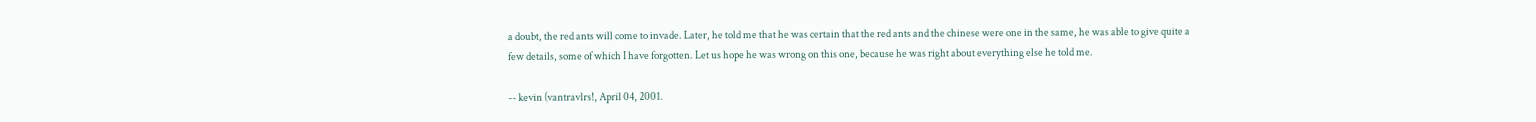a doubt, the red ants will come to invade. Later, he told me that he was certain that the red ants and the chinese were one in the same, he was able to give quite a few details, some of which I have forgotten. Let us hope he was wrong on this one, because he was right about everything else he told me.

-- kevin (vantravlrs!, April 04, 2001.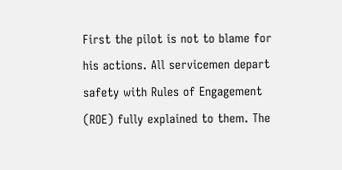First the pilot is not to blame for his actions. All servicemen depart safety with Rules of Engagement (ROE) fully explained to them. The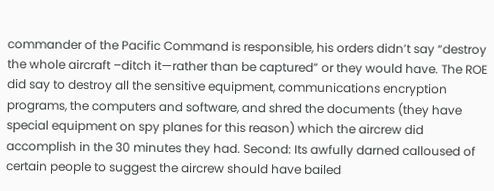commander of the Pacific Command is responsible, his orders didn’t say “destroy the whole aircraft –ditch it—rather than be captured” or they would have. The ROE did say to destroy all the sensitive equipment, communications encryption programs, the computers and software, and shred the documents (they have special equipment on spy planes for this reason) which the aircrew did accomplish in the 30 minutes they had. Second: Its awfully darned calloused of certain people to suggest the aircrew should have bailed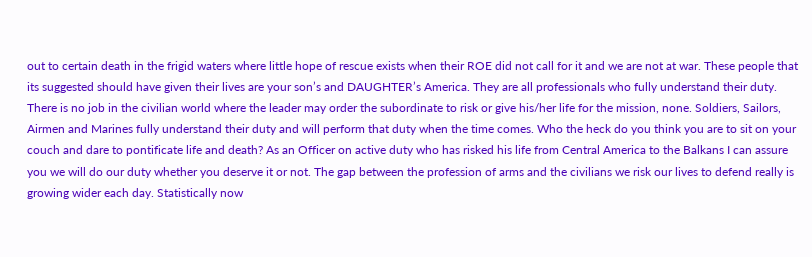out to certain death in the frigid waters where little hope of rescue exists when their ROE did not call for it and we are not at war. These people that its suggested should have given their lives are your son’s and DAUGHTER’s America. They are all professionals who fully understand their duty. There is no job in the civilian world where the leader may order the subordinate to risk or give his/her life for the mission, none. Soldiers, Sailors, Airmen and Marines fully understand their duty and will perform that duty when the time comes. Who the heck do you think you are to sit on your couch and dare to pontificate life and death? As an Officer on active duty who has risked his life from Central America to the Balkans I can assure you we will do our duty whether you deserve it or not. The gap between the profession of arms and the civilians we risk our lives to defend really is growing wider each day. Statistically now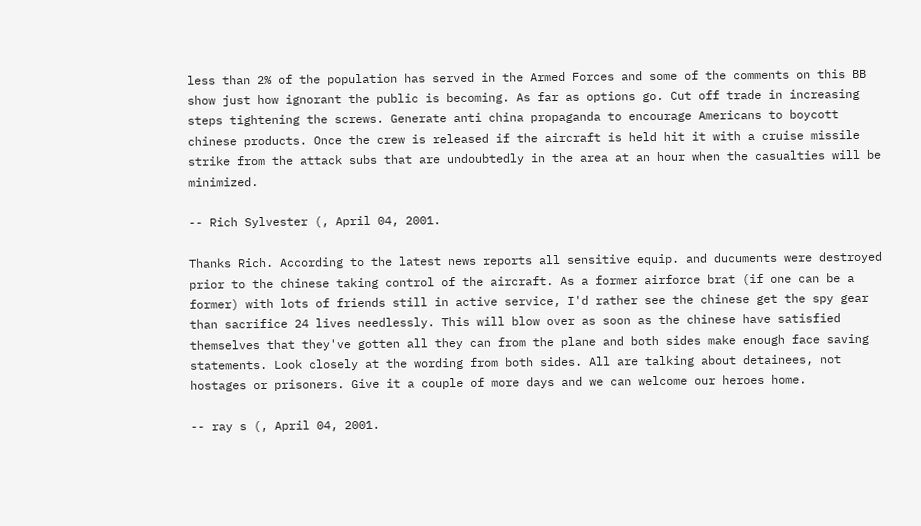less than 2% of the population has served in the Armed Forces and some of the comments on this BB show just how ignorant the public is becoming. As far as options go. Cut off trade in increasing steps tightening the screws. Generate anti china propaganda to encourage Americans to boycott chinese products. Once the crew is released if the aircraft is held hit it with a cruise missile strike from the attack subs that are undoubtedly in the area at an hour when the casualties will be minimized.

-- Rich Sylvester (, April 04, 2001.

Thanks Rich. According to the latest news reports all sensitive equip. and ducuments were destroyed prior to the chinese taking control of the aircraft. As a former airforce brat (if one can be a former) with lots of friends still in active service, I'd rather see the chinese get the spy gear than sacrifice 24 lives needlessly. This will blow over as soon as the chinese have satisfied themselves that they've gotten all they can from the plane and both sides make enough face saving statements. Look closely at the wording from both sides. All are talking about detainees, not hostages or prisoners. Give it a couple of more days and we can welcome our heroes home.

-- ray s (, April 04, 2001.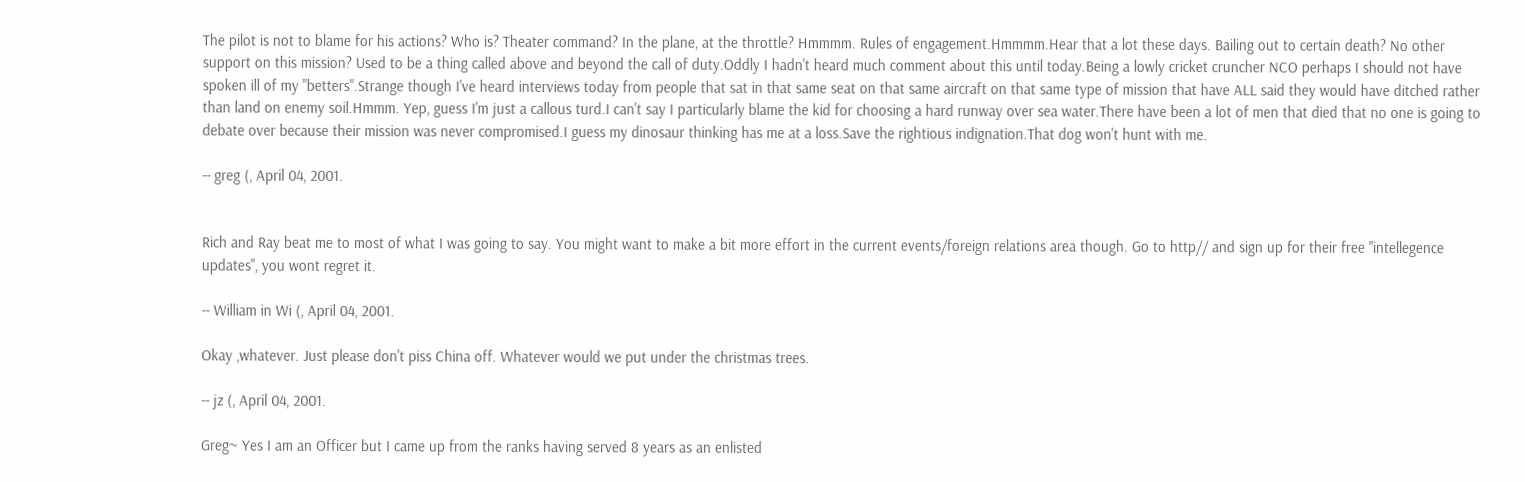The pilot is not to blame for his actions? Who is? Theater command? In the plane, at the throttle? Hmmmm. Rules of engagement.Hmmmm.Hear that a lot these days. Bailing out to certain death? No other support on this mission? Used to be a thing called above and beyond the call of duty.Oddly I hadn't heard much comment about this until today.Being a lowly cricket cruncher NCO perhaps I should not have spoken ill of my "betters".Strange though I've heard interviews today from people that sat in that same seat on that same aircraft on that same type of mission that have ALL said they would have ditched rather than land on enemy soil.Hmmm. Yep, guess I'm just a callous turd.I can't say I particularly blame the kid for choosing a hard runway over sea water.There have been a lot of men that died that no one is going to debate over because their mission was never compromised.I guess my dinosaur thinking has me at a loss.Save the rightious indignation.That dog won't hunt with me.

-- greg (, April 04, 2001.


Rich and Ray beat me to most of what I was going to say. You might want to make a bit more effort in the current events/foreign relations area though. Go to http// and sign up for their free "intellegence updates", you wont regret it.

-- William in Wi (, April 04, 2001.

Okay ,whatever. Just please don't piss China off. Whatever would we put under the christmas trees.

-- jz (, April 04, 2001.

Greg~ Yes I am an Officer but I came up from the ranks having served 8 years as an enlisted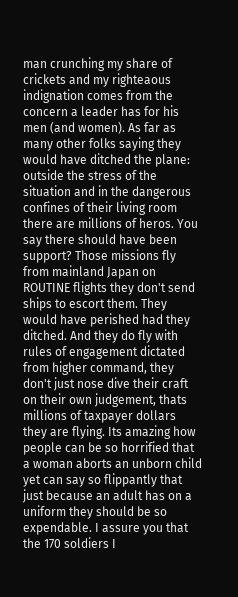man crunching my share of crickets and my righteaous indignation comes from the concern a leader has for his men (and women). As far as many other folks saying they would have ditched the plane: outside the stress of the situation and in the dangerous confines of their living room there are millions of heros. You say there should have been support? Those missions fly from mainland Japan on ROUTINE flights they don't send ships to escort them. They would have perished had they ditched. And they do fly with rules of engagement dictated from higher command, they don't just nose dive their craft on their own judgement, thats millions of taxpayer dollars they are flying. Its amazing how people can be so horrified that a woman aborts an unborn child yet can say so flippantly that just because an adult has on a uniform they should be so expendable. I assure you that the 170 soldiers I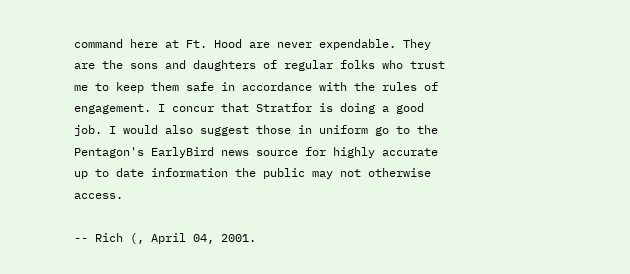command here at Ft. Hood are never expendable. They are the sons and daughters of regular folks who trust me to keep them safe in accordance with the rules of engagement. I concur that Stratfor is doing a good job. I would also suggest those in uniform go to the Pentagon's EarlyBird news source for highly accurate up to date information the public may not otherwise access.

-- Rich (, April 04, 2001.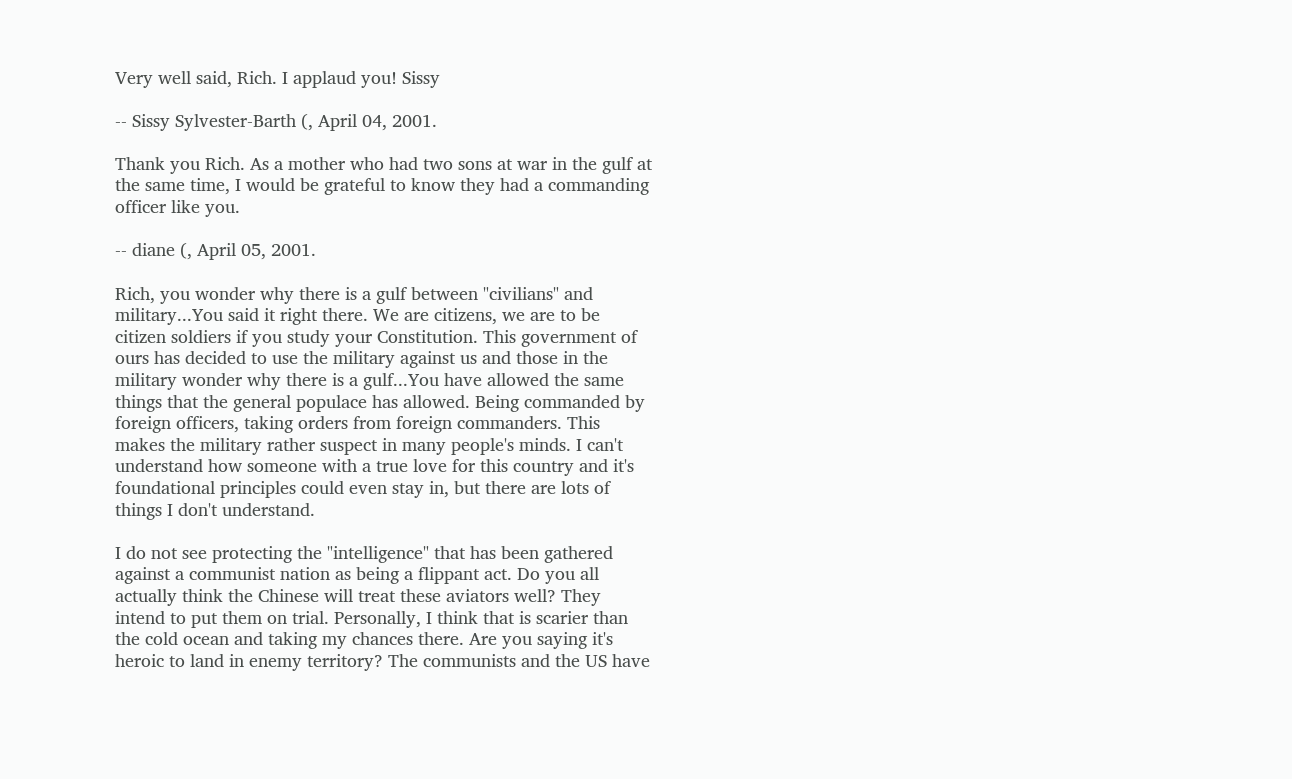Very well said, Rich. I applaud you! Sissy

-- Sissy Sylvester-Barth (, April 04, 2001.

Thank you Rich. As a mother who had two sons at war in the gulf at the same time, I would be grateful to know they had a commanding officer like you.

-- diane (, April 05, 2001.

Rich, you wonder why there is a gulf between "civilians" and military...You said it right there. We are citizens, we are to be citizen soldiers if you study your Constitution. This government of ours has decided to use the military against us and those in the military wonder why there is a gulf...You have allowed the same things that the general populace has allowed. Being commanded by foreign officers, taking orders from foreign commanders. This makes the military rather suspect in many people's minds. I can't understand how someone with a true love for this country and it's foundational principles could even stay in, but there are lots of things I don't understand.

I do not see protecting the "intelligence" that has been gathered against a communist nation as being a flippant act. Do you all actually think the Chinese will treat these aviators well? They intend to put them on trial. Personally, I think that is scarier than the cold ocean and taking my chances there. Are you saying it's heroic to land in enemy territory? The communists and the US have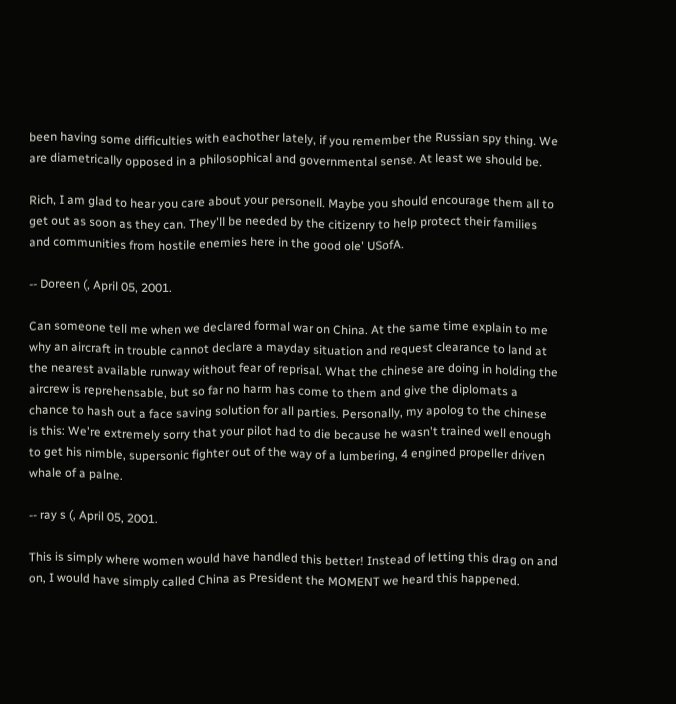been having some difficulties with eachother lately, if you remember the Russian spy thing. We are diametrically opposed in a philosophical and governmental sense. At least we should be.

Rich, I am glad to hear you care about your personell. Maybe you should encourage them all to get out as soon as they can. They'll be needed by the citizenry to help protect their families and communities from hostile enemies here in the good ole' USofA.

-- Doreen (, April 05, 2001.

Can someone tell me when we declared formal war on China. At the same time explain to me why an aircraft in trouble cannot declare a mayday situation and request clearance to land at the nearest available runway without fear of reprisal. What the chinese are doing in holding the aircrew is reprehensable, but so far no harm has come to them and give the diplomats a chance to hash out a face saving solution for all parties. Personally, my apolog to the chinese is this: We're extremely sorry that your pilot had to die because he wasn't trained well enough to get his nimble, supersonic fighter out of the way of a lumbering, 4 engined propeller driven whale of a palne.

-- ray s (, April 05, 2001.

This is simply where women would have handled this better! Instead of letting this drag on and on, I would have simply called China as President the MOMENT we heard this happened.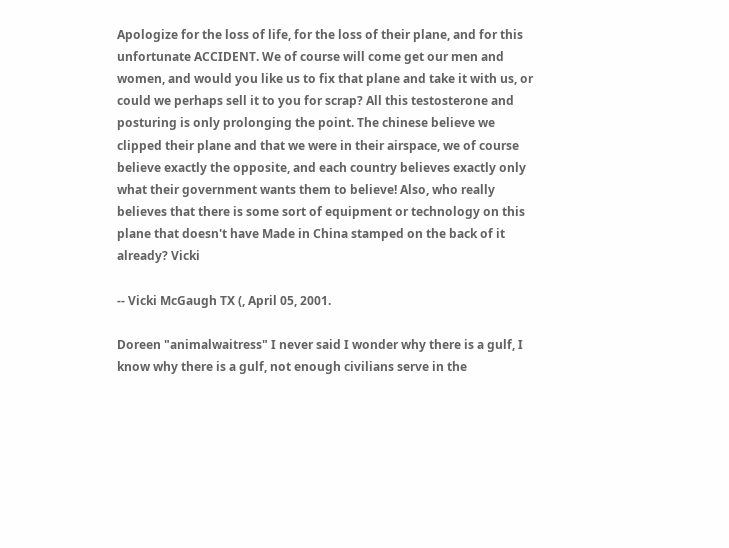Apologize for the loss of life, for the loss of their plane, and for this unfortunate ACCIDENT. We of course will come get our men and women, and would you like us to fix that plane and take it with us, or could we perhaps sell it to you for scrap? All this testosterone and posturing is only prolonging the point. The chinese believe we clipped their plane and that we were in their airspace, we of course believe exactly the opposite, and each country believes exactly only what their government wants them to believe! Also, who really believes that there is some sort of equipment or technology on this plane that doesn't have Made in China stamped on the back of it already? Vicki

-- Vicki McGaugh TX (, April 05, 2001.

Doreen "animalwaitress" I never said I wonder why there is a gulf, I know why there is a gulf, not enough civilians serve in the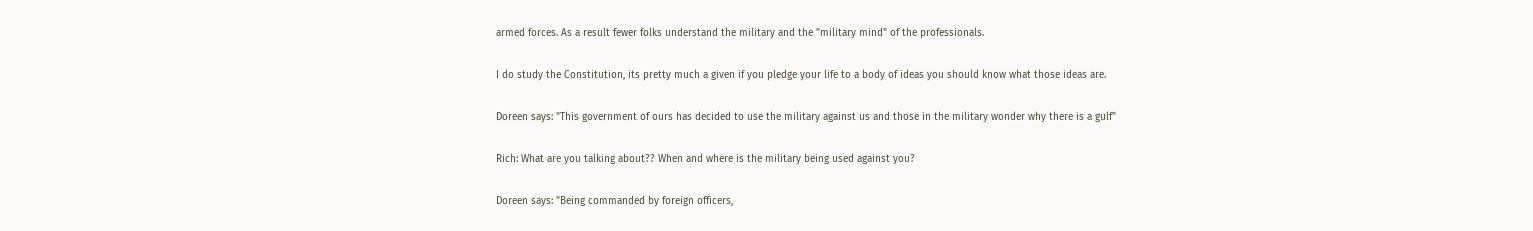armed forces. As a result fewer folks understand the military and the "military mind" of the professionals.

I do study the Constitution, its pretty much a given if you pledge your life to a body of ideas you should know what those ideas are.

Doreen says: "This government of ours has decided to use the military against us and those in the military wonder why there is a gulf"

Rich: What are you talking about?? When and where is the military being used against you?

Doreen says: "Being commanded by foreign officers,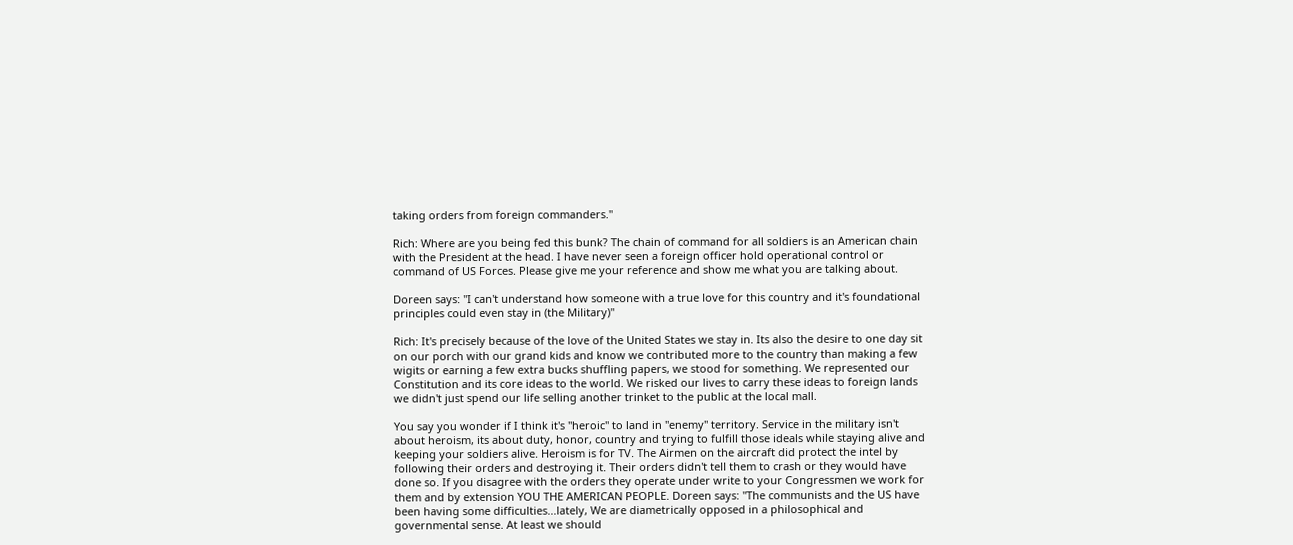taking orders from foreign commanders."

Rich: Where are you being fed this bunk? The chain of command for all soldiers is an American chain with the President at the head. I have never seen a foreign officer hold operational control or command of US Forces. Please give me your reference and show me what you are talking about.

Doreen says: "I can't understand how someone with a true love for this country and it's foundational principles could even stay in (the Military)"

Rich: It's precisely because of the love of the United States we stay in. Its also the desire to one day sit on our porch with our grand kids and know we contributed more to the country than making a few wigits or earning a few extra bucks shuffling papers, we stood for something. We represented our Constitution and its core ideas to the world. We risked our lives to carry these ideas to foreign lands we didn't just spend our life selling another trinket to the public at the local mall.

You say you wonder if I think it's "heroic" to land in "enemy" territory. Service in the military isn't about heroism, its about duty, honor, country and trying to fulfill those ideals while staying alive and keeping your soldiers alive. Heroism is for TV. The Airmen on the aircraft did protect the intel by following their orders and destroying it. Their orders didn't tell them to crash or they would have done so. If you disagree with the orders they operate under write to your Congressmen we work for them and by extension YOU THE AMERICAN PEOPLE. Doreen says: "The communists and the US have been having some difficulties...lately, We are diametrically opposed in a philosophical and governmental sense. At least we should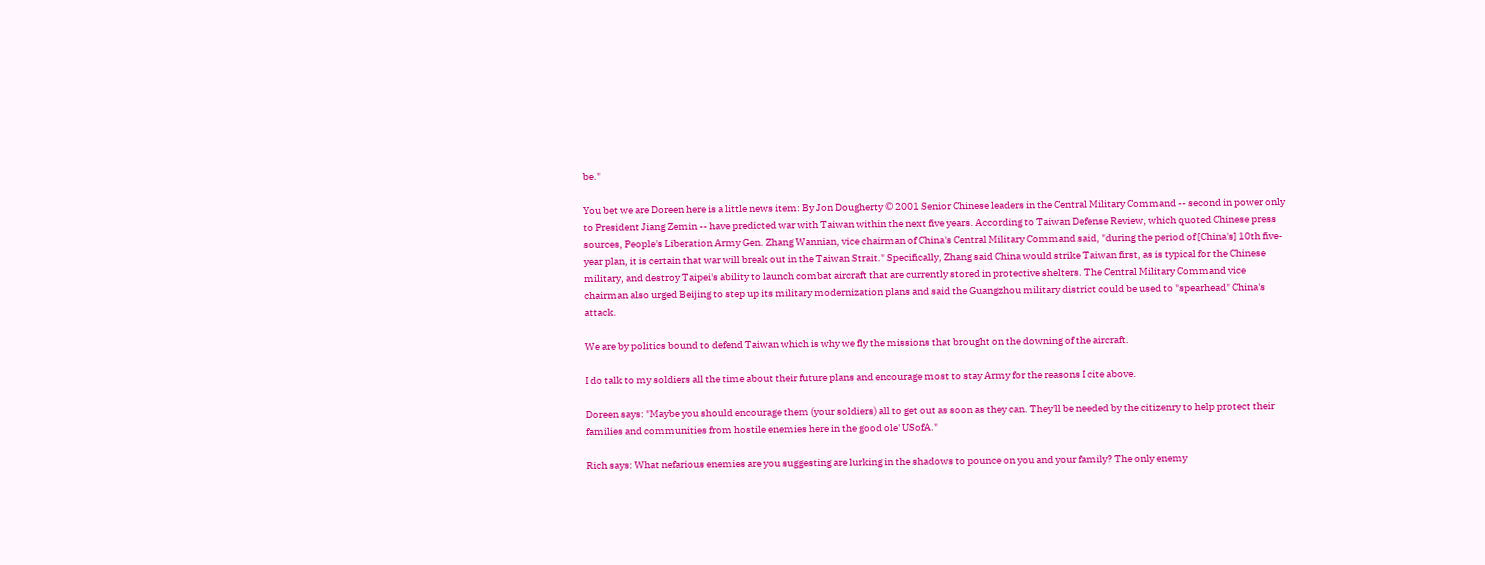be."

You bet we are Doreen here is a little news item: By Jon Dougherty © 2001 Senior Chinese leaders in the Central Military Command -- second in power only to President Jiang Zemin -- have predicted war with Taiwan within the next five years. According to Taiwan Defense Review, which quoted Chinese press sources, People's Liberation Army Gen. Zhang Wannian, vice chairman of China's Central Military Command said, "during the period of [China's] 10th five-year plan, it is certain that war will break out in the Taiwan Strait." Specifically, Zhang said China would strike Taiwan first, as is typical for the Chinese military, and destroy Taipei's ability to launch combat aircraft that are currently stored in protective shelters. The Central Military Command vice chairman also urged Beijing to step up its military modernization plans and said the Guangzhou military district could be used to "spearhead" China's attack.

We are by politics bound to defend Taiwan which is why we fly the missions that brought on the downing of the aircraft.

I do talk to my soldiers all the time about their future plans and encourage most to stay Army for the reasons I cite above.

Doreen says: "Maybe you should encourage them (your soldiers) all to get out as soon as they can. They'll be needed by the citizenry to help protect their families and communities from hostile enemies here in the good ole' USofA."

Rich says: What nefarious enemies are you suggesting are lurking in the shadows to pounce on you and your family? The only enemy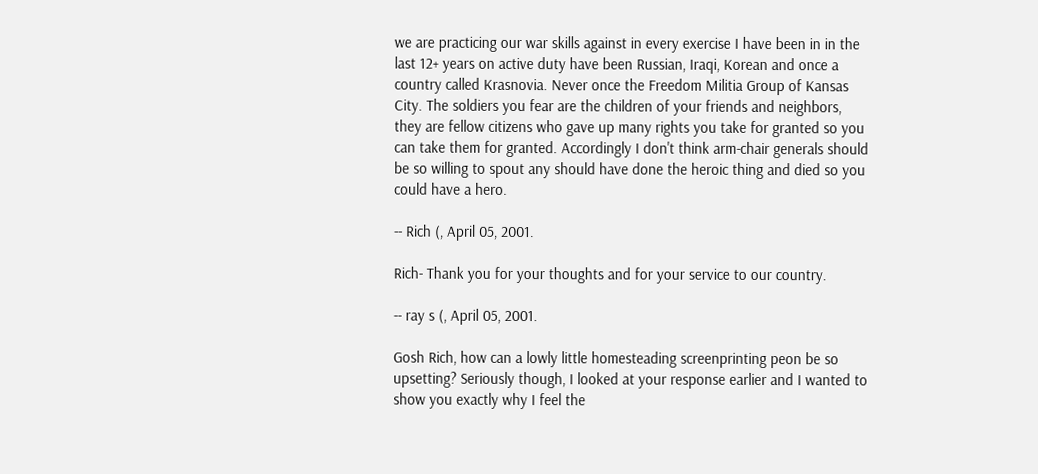we are practicing our war skills against in every exercise I have been in in the last 12+ years on active duty have been Russian, Iraqi, Korean and once a country called Krasnovia. Never once the Freedom Militia Group of Kansas City. The soldiers you fear are the children of your friends and neighbors, they are fellow citizens who gave up many rights you take for granted so you can take them for granted. Accordingly I don't think arm-chair generals should be so willing to spout any should have done the heroic thing and died so you could have a hero.

-- Rich (, April 05, 2001.

Rich- Thank you for your thoughts and for your service to our country.

-- ray s (, April 05, 2001.

Gosh Rich, how can a lowly little homesteading screenprinting peon be so upsetting? Seriously though, I looked at your response earlier and I wanted to show you exactly why I feel the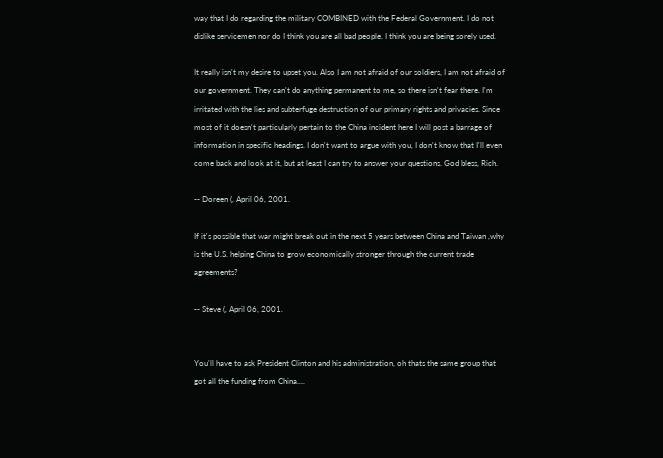way that I do regarding the military COMBINED with the Federal Government. I do not dislike servicemen nor do I think you are all bad people. I think you are being sorely used.

It really isn't my desire to upset you. Also I am not afraid of our soldiers, I am not afraid of our government. They can't do anything permanent to me, so there isn't fear there. I'm irritated with the lies and subterfuge destruction of our primary rights and privacies. Since most of it doesn't particularly pertain to the China incident here I will post a barrage of information in specific headings. I don't want to argue with you, I don't know that I'll even come back and look at it, but at least I can try to answer your questions. God bless, Rich.

-- Doreen (, April 06, 2001.

If it's possible that war might break out in the next 5 years between China and Taiwan ,why is the U.S. helping China to grow economically stronger through the current trade agreements?

-- Steve (, April 06, 2001.


You'll have to ask President Clinton and his administration, oh thats the same group that got all the funding from China....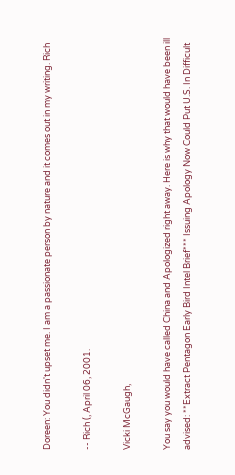Doreen: You didn't upset me. I am a passionate person by nature and it comes out in my writing. Rich

-- Rich (, April 06, 2001.

Vicki McGaugh,

You say you would have called China and Apologized right away. Here is why that would have been ill advised: **Extract Pentagon Early Bird Intel Brief*** Issuing Apology Now Could Put U.S. In Difficult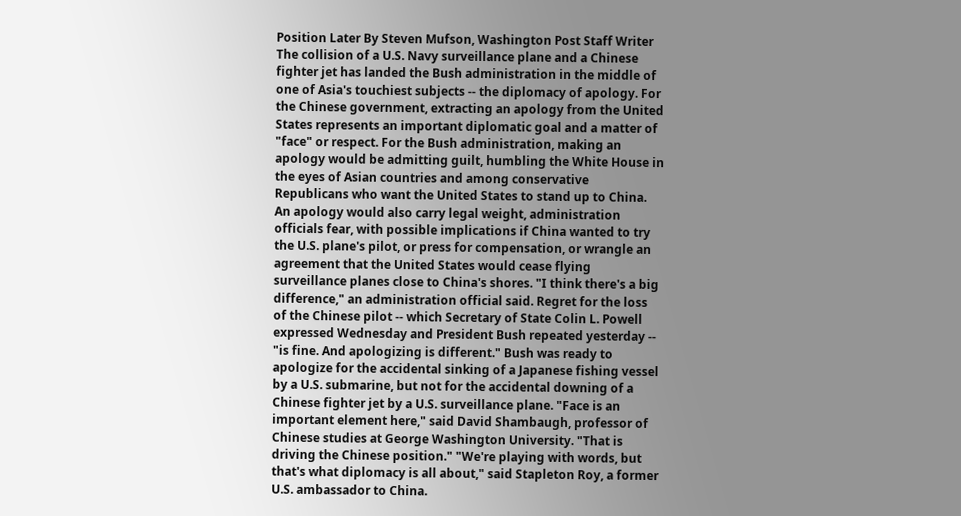Position Later By Steven Mufson, Washington Post Staff Writer The collision of a U.S. Navy surveillance plane and a Chinese fighter jet has landed the Bush administration in the middle of one of Asia's touchiest subjects -- the diplomacy of apology. For the Chinese government, extracting an apology from the United States represents an important diplomatic goal and a matter of "face" or respect. For the Bush administration, making an apology would be admitting guilt, humbling the White House in the eyes of Asian countries and among conservative Republicans who want the United States to stand up to China. An apology would also carry legal weight, administration officials fear, with possible implications if China wanted to try the U.S. plane's pilot, or press for compensation, or wrangle an agreement that the United States would cease flying surveillance planes close to China's shores. "I think there's a big difference," an administration official said. Regret for the loss of the Chinese pilot -- which Secretary of State Colin L. Powell expressed Wednesday and President Bush repeated yesterday -- "is fine. And apologizing is different." Bush was ready to apologize for the accidental sinking of a Japanese fishing vessel by a U.S. submarine, but not for the accidental downing of a Chinese fighter jet by a U.S. surveillance plane. "Face is an important element here," said David Shambaugh, professor of Chinese studies at George Washington University. "That is driving the Chinese position." "We're playing with words, but that's what diplomacy is all about," said Stapleton Roy, a former U.S. ambassador to China.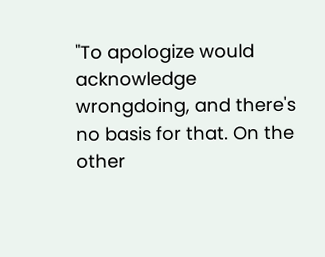"To apologize would acknowledge wrongdoing, and there's no basis for that. On the other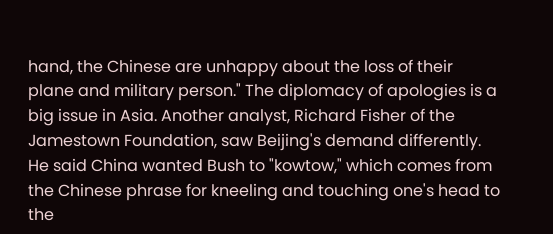hand, the Chinese are unhappy about the loss of their plane and military person." The diplomacy of apologies is a big issue in Asia. Another analyst, Richard Fisher of the Jamestown Foundation, saw Beijing's demand differently. He said China wanted Bush to "kowtow," which comes from the Chinese phrase for kneeling and touching one's head to the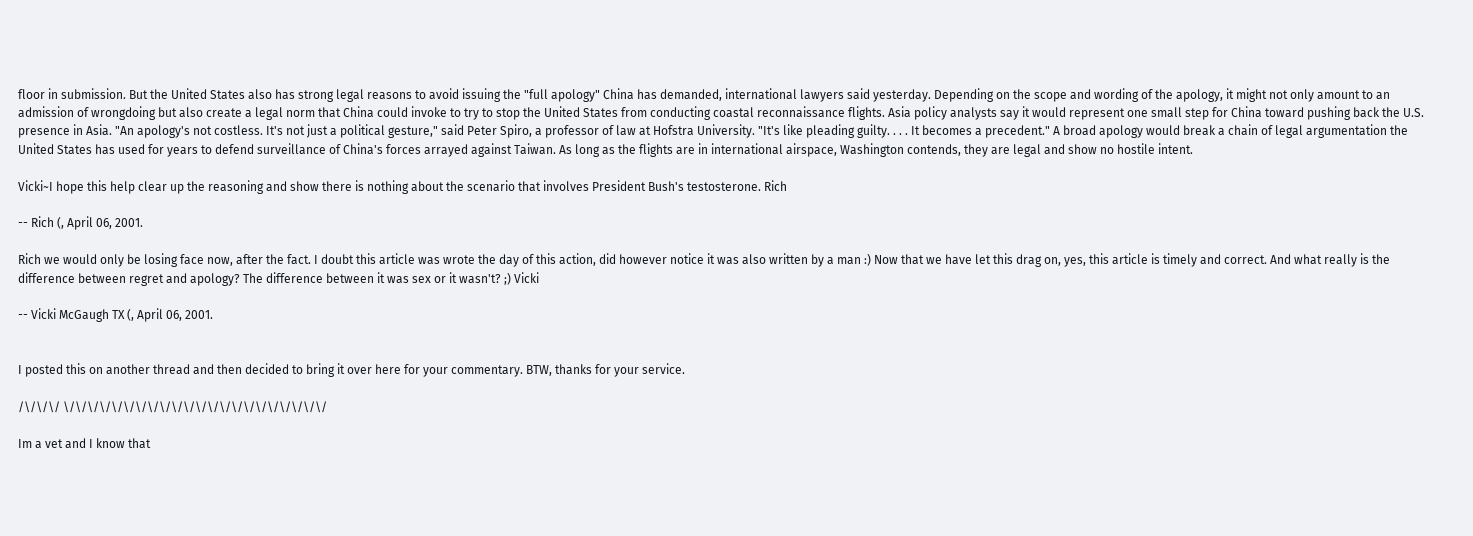floor in submission. But the United States also has strong legal reasons to avoid issuing the "full apology" China has demanded, international lawyers said yesterday. Depending on the scope and wording of the apology, it might not only amount to an admission of wrongdoing but also create a legal norm that China could invoke to try to stop the United States from conducting coastal reconnaissance flights. Asia policy analysts say it would represent one small step for China toward pushing back the U.S. presence in Asia. "An apology's not costless. It's not just a political gesture," said Peter Spiro, a professor of law at Hofstra University. "It's like pleading guilty. . . . It becomes a precedent." A broad apology would break a chain of legal argumentation the United States has used for years to defend surveillance of China's forces arrayed against Taiwan. As long as the flights are in international airspace, Washington contends, they are legal and show no hostile intent.

Vicki~I hope this help clear up the reasoning and show there is nothing about the scenario that involves President Bush's testosterone. Rich

-- Rich (, April 06, 2001.

Rich we would only be losing face now, after the fact. I doubt this article was wrote the day of this action, did however notice it was also written by a man :) Now that we have let this drag on, yes, this article is timely and correct. And what really is the difference between regret and apology? The difference between it was sex or it wasn't? ;) Vicki

-- Vicki McGaugh TX (, April 06, 2001.


I posted this on another thread and then decided to bring it over here for your commentary. BTW, thanks for your service.

/\/\/\/ \/\/\/\/\/\/\/\/\/\/\/\/\/\/\/\/\/\/\/\/\/\/

Im a vet and I know that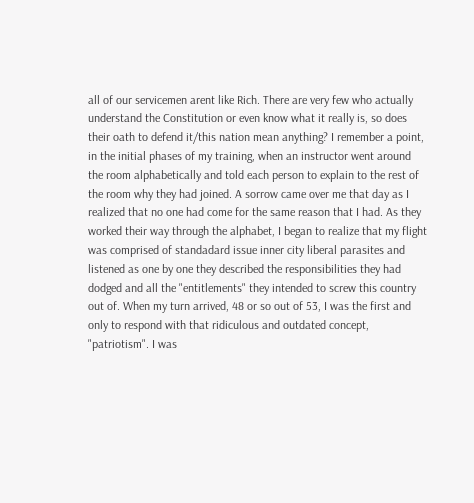all of our servicemen arent like Rich. There are very few who actually understand the Constitution or even know what it really is, so does their oath to defend it/this nation mean anything? I remember a point, in the initial phases of my training, when an instructor went around the room alphabetically and told each person to explain to the rest of the room why they had joined. A sorrow came over me that day as I realized that no one had come for the same reason that I had. As they worked their way through the alphabet, I began to realize that my flight was comprised of standadard issue inner city liberal parasites and listened as one by one they described the responsibilities they had dodged and all the "entitlements" they intended to screw this country out of. When my turn arrived, 48 or so out of 53, I was the first and only to respond with that ridiculous and outdated concept, "patriotism". I was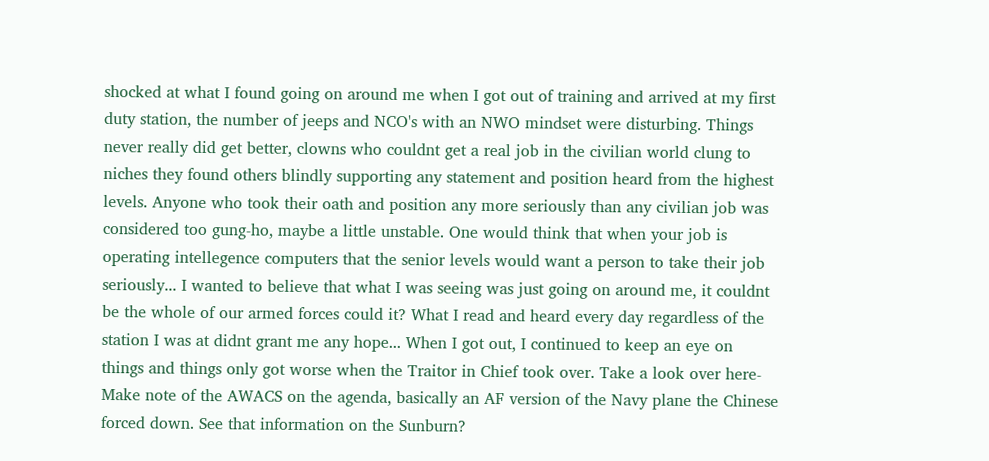shocked at what I found going on around me when I got out of training and arrived at my first duty station, the number of jeeps and NCO's with an NWO mindset were disturbing. Things never really did get better, clowns who couldnt get a real job in the civilian world clung to niches they found others blindly supporting any statement and position heard from the highest levels. Anyone who took their oath and position any more seriously than any civilian job was considered too gung-ho, maybe a little unstable. One would think that when your job is operating intellegence computers that the senior levels would want a person to take their job seriously... I wanted to believe that what I was seeing was just going on around me, it couldnt be the whole of our armed forces could it? What I read and heard every day regardless of the station I was at didnt grant me any hope... When I got out, I continued to keep an eye on things and things only got worse when the Traitor in Chief took over. Take a look over here- Make note of the AWACS on the agenda, basically an AF version of the Navy plane the Chinese forced down. See that information on the Sunburn?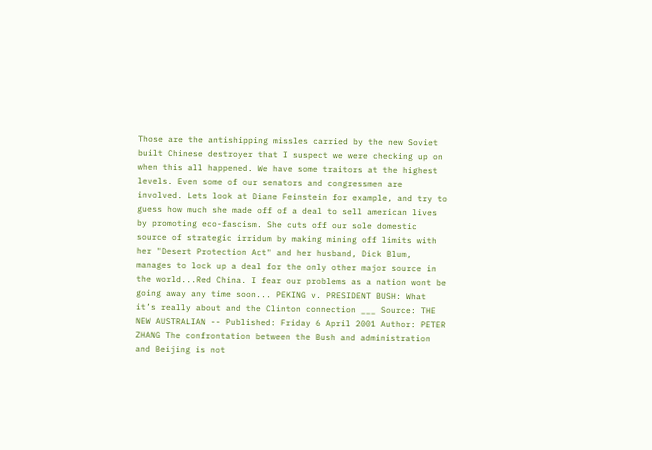Those are the antishipping missles carried by the new Soviet built Chinese destroyer that I suspect we were checking up on when this all happened. We have some traitors at the highest levels. Even some of our senators and congressmen are involved. Lets look at Diane Feinstein for example, and try to guess how much she made off of a deal to sell american lives by promoting eco-fascism. She cuts off our sole domestic source of strategic irridum by making mining off limits with her "Desert Protection Act" and her husband, Dick Blum, manages to lock up a deal for the only other major source in the world...Red China. I fear our problems as a nation wont be going away any time soon... PEKING v. PRESIDENT BUSH: What it’s really about and the Clinton connection ___ Source: THE NEW AUSTRALIAN -- Published: Friday 6 April 2001 Author: PETER ZHANG The confrontation between the Bush and administration and Beijing is not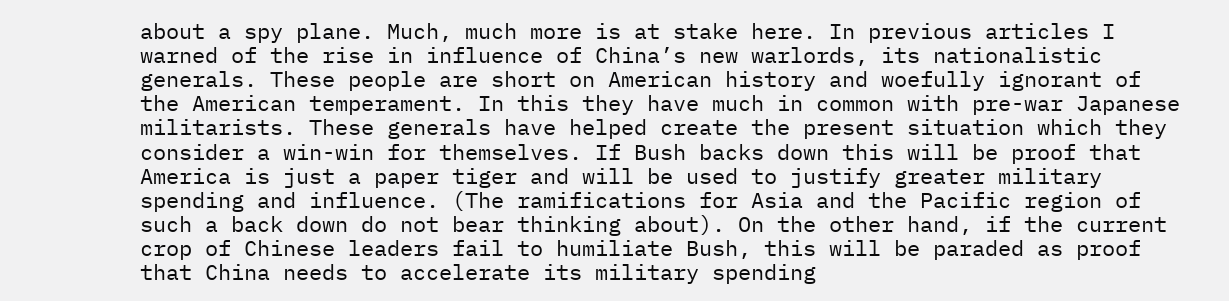about a spy plane. Much, much more is at stake here. In previous articles I warned of the rise in influence of China’s new warlords, its nationalistic generals. These people are short on American history and woefully ignorant of the American temperament. In this they have much in common with pre-war Japanese militarists. These generals have helped create the present situation which they consider a win-win for themselves. If Bush backs down this will be proof that America is just a paper tiger and will be used to justify greater military spending and influence. (The ramifications for Asia and the Pacific region of such a back down do not bear thinking about). On the other hand, if the current crop of Chinese leaders fail to humiliate Bush, this will be paraded as proof that China needs to accelerate its military spending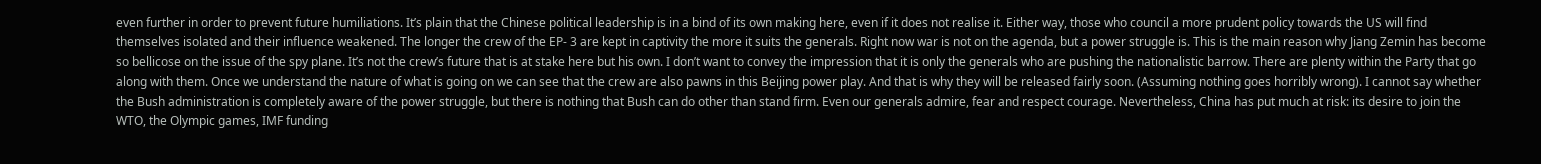even further in order to prevent future humiliations. It’s plain that the Chinese political leadership is in a bind of its own making here, even if it does not realise it. Either way, those who council a more prudent policy towards the US will find themselves isolated and their influence weakened. The longer the crew of the EP- 3 are kept in captivity the more it suits the generals. Right now war is not on the agenda, but a power struggle is. This is the main reason why Jiang Zemin has become so bellicose on the issue of the spy plane. It’s not the crew’s future that is at stake here but his own. I don’t want to convey the impression that it is only the generals who are pushing the nationalistic barrow. There are plenty within the Party that go along with them. Once we understand the nature of what is going on we can see that the crew are also pawns in this Beijing power play. And that is why they will be released fairly soon. (Assuming nothing goes horribly wrong). I cannot say whether the Bush administration is completely aware of the power struggle, but there is nothing that Bush can do other than stand firm. Even our generals admire, fear and respect courage. Nevertheless, China has put much at risk: its desire to join the WTO, the Olympic games, IMF funding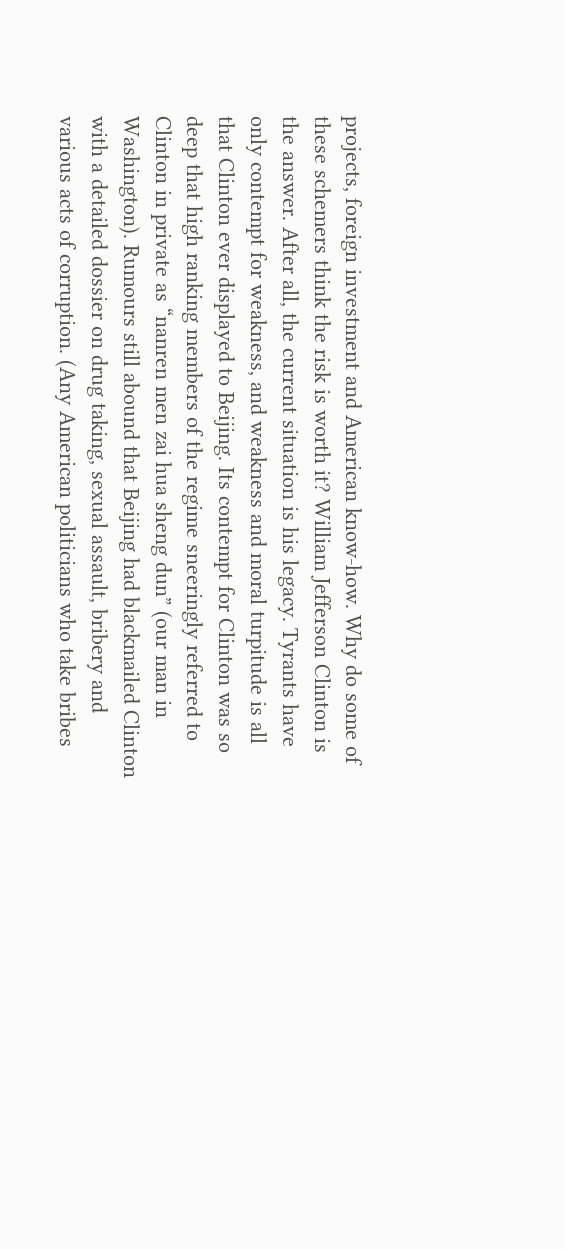projects, foreign investment and American know-how. Why do some of these schemers think the risk is worth it? William Jefferson Clinton is the answer. After all, the current situation is his legacy. Tyrants have only contempt for weakness, and weakness and moral turpitude is all that Clinton ever displayed to Beijing. Its contempt for Clinton was so deep that high ranking members of the regime sneeringly referred to Clinton in private as “nanren men zai hua sheng dun” (our man in Washington). Rumours still abound that Beijing had blackmailed Clinton with a detailed dossier on drug taking, sexual assault, bribery and various acts of corruption. (Any American politicians who take bribes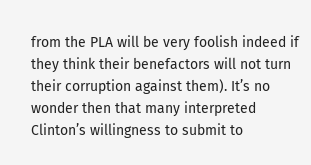from the PLA will be very foolish indeed if they think their benefactors will not turn their corruption against them). It’s no wonder then that many interpreted Clinton’s willingness to submit to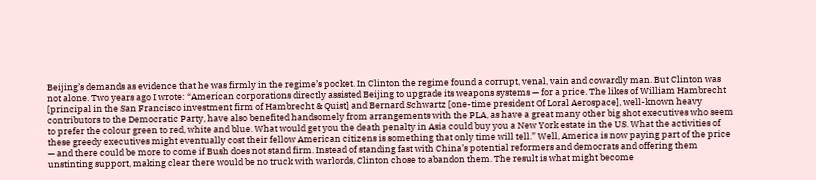Beijing’s demands as evidence that he was firmly in the regime’s pocket. In Clinton the regime found a corrupt, venal, vain and cowardly man. But Clinton was not alone. Two years ago I wrote: “American corporations directly assisted Beijing to upgrade its weapons systems — for a price. The likes of William Hambrecht [principal in the San Francisco investment firm of Hambrecht & Quist] and Bernard Schwartz [one-time president Of Loral Aerospace], well-known heavy contributors to the Democratic Party, have also benefited handsomely from arrangements with the PLA, as have a great many other big shot executives who seem to prefer the colour green to red, white and blue. What would get you the death penalty in Asia could buy you a New York estate in the US. What the activities of these greedy executives might eventually cost their fellow American citizens is something that only time will tell.” Well, America is now paying part of the price — and there could be more to come if Bush does not stand firm. Instead of standing fast with China’s potential reformers and democrats and offering them unstinting support, making clear there would be no truck with warlords, Clinton chose to abandon them. The result is what might become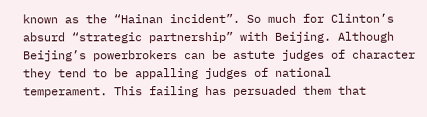known as the “Hainan incident”. So much for Clinton’s absurd “strategic partnership” with Beijing. Although Beijing’s powerbrokers can be astute judges of character they tend to be appalling judges of national temperament. This failing has persuaded them that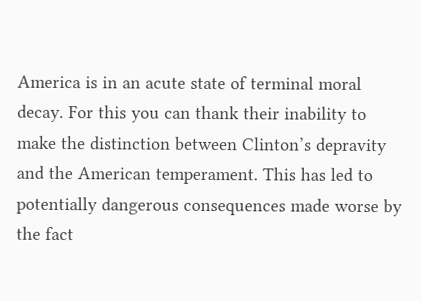America is in an acute state of terminal moral decay. For this you can thank their inability to make the distinction between Clinton’s depravity and the American temperament. This has led to potentially dangerous consequences made worse by the fact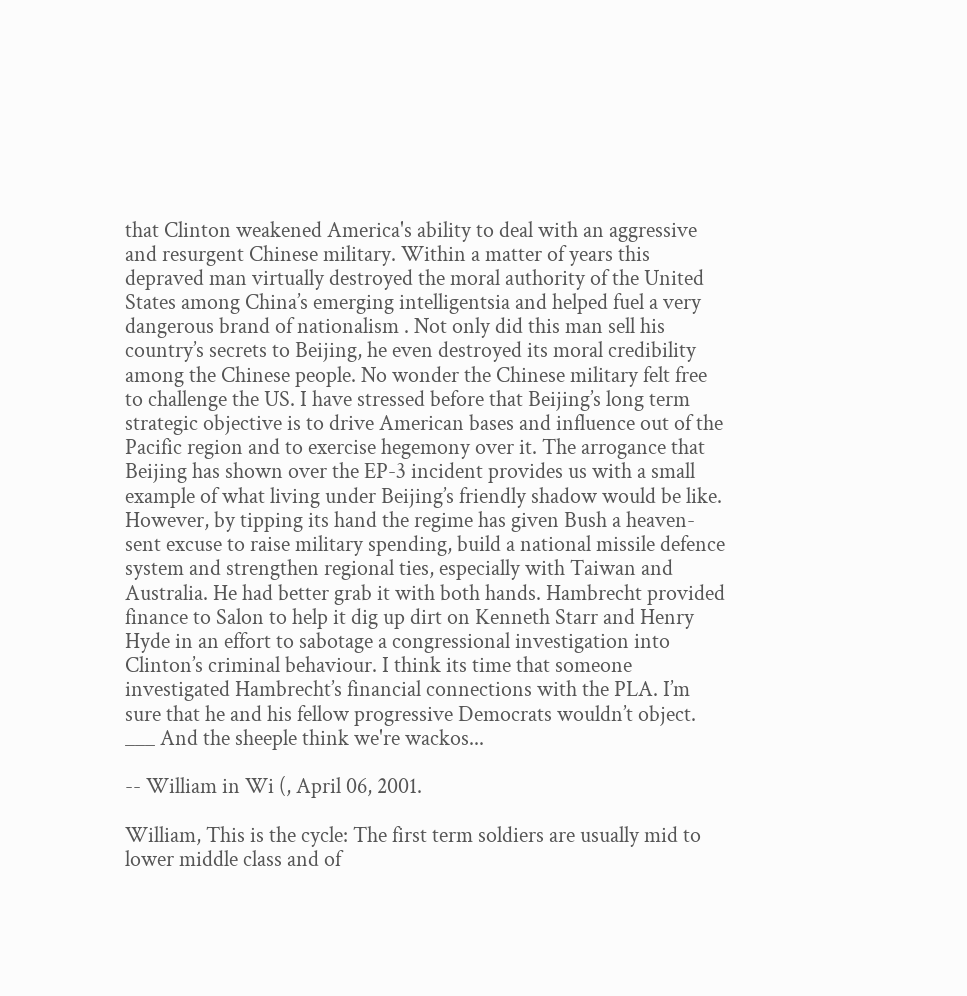that Clinton weakened America's ability to deal with an aggressive and resurgent Chinese military. Within a matter of years this depraved man virtually destroyed the moral authority of the United States among China’s emerging intelligentsia and helped fuel a very dangerous brand of nationalism . Not only did this man sell his country’s secrets to Beijing, he even destroyed its moral credibility among the Chinese people. No wonder the Chinese military felt free to challenge the US. I have stressed before that Beijing’s long term strategic objective is to drive American bases and influence out of the Pacific region and to exercise hegemony over it. The arrogance that Beijing has shown over the EP-3 incident provides us with a small example of what living under Beijing’s friendly shadow would be like. However, by tipping its hand the regime has given Bush a heaven-sent excuse to raise military spending, build a national missile defence system and strengthen regional ties, especially with Taiwan and Australia. He had better grab it with both hands. Hambrecht provided finance to Salon to help it dig up dirt on Kenneth Starr and Henry Hyde in an effort to sabotage a congressional investigation into Clinton’s criminal behaviour. I think its time that someone investigated Hambrecht’s financial connections with the PLA. I’m sure that he and his fellow progressive Democrats wouldn’t object. ___ And the sheeple think we're wackos...

-- William in Wi (, April 06, 2001.

William, This is the cycle: The first term soldiers are usually mid to lower middle class and of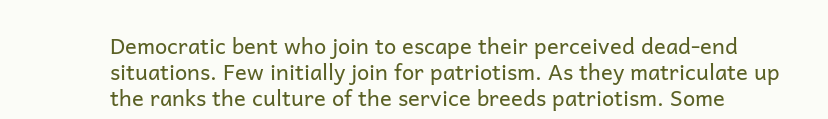Democratic bent who join to escape their perceived dead-end situations. Few initially join for patriotism. As they matriculate up the ranks the culture of the service breeds patriotism. Some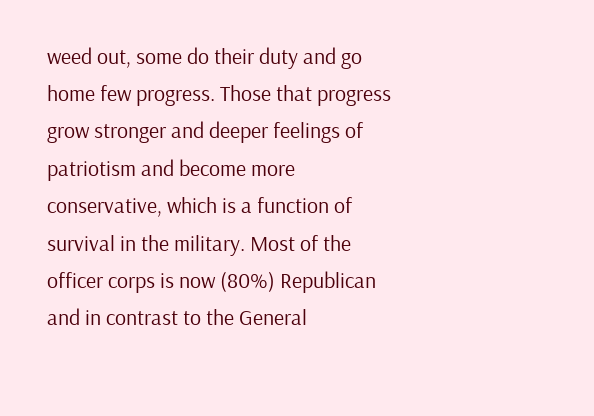weed out, some do their duty and go home few progress. Those that progress grow stronger and deeper feelings of patriotism and become more conservative, which is a function of survival in the military. Most of the officer corps is now (80%) Republican and in contrast to the General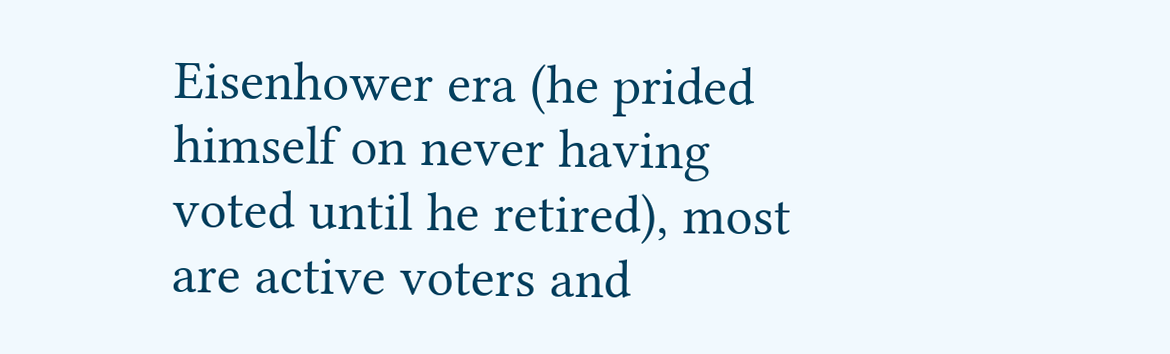Eisenhower era (he prided himself on never having voted until he retired), most are active voters and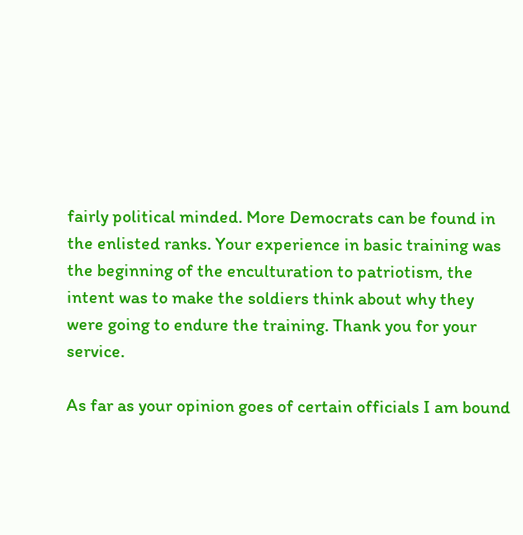fairly political minded. More Democrats can be found in the enlisted ranks. Your experience in basic training was the beginning of the enculturation to patriotism, the intent was to make the soldiers think about why they were going to endure the training. Thank you for your service.

As far as your opinion goes of certain officials I am bound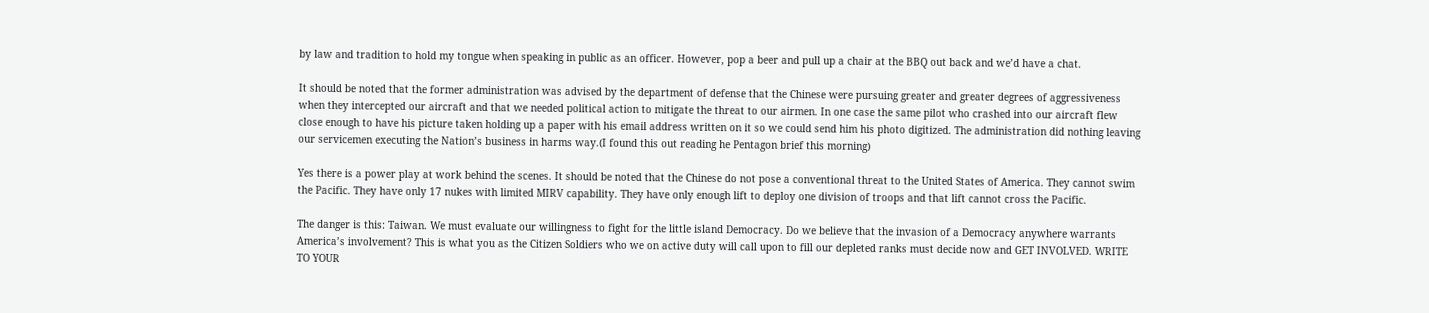by law and tradition to hold my tongue when speaking in public as an officer. However, pop a beer and pull up a chair at the BBQ out back and we’d have a chat.

It should be noted that the former administration was advised by the department of defense that the Chinese were pursuing greater and greater degrees of aggressiveness when they intercepted our aircraft and that we needed political action to mitigate the threat to our airmen. In one case the same pilot who crashed into our aircraft flew close enough to have his picture taken holding up a paper with his email address written on it so we could send him his photo digitized. The administration did nothing leaving our servicemen executing the Nation’s business in harms way.(I found this out reading he Pentagon brief this morning)

Yes there is a power play at work behind the scenes. It should be noted that the Chinese do not pose a conventional threat to the United States of America. They cannot swim the Pacific. They have only 17 nukes with limited MIRV capability. They have only enough lift to deploy one division of troops and that lift cannot cross the Pacific.

The danger is this: Taiwan. We must evaluate our willingness to fight for the little island Democracy. Do we believe that the invasion of a Democracy anywhere warrants America’s involvement? This is what you as the Citizen Soldiers who we on active duty will call upon to fill our depleted ranks must decide now and GET INVOLVED. WRITE TO YOUR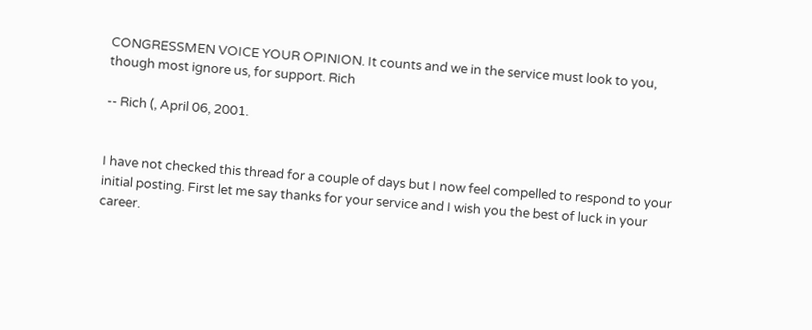CONGRESSMEN VOICE YOUR OPINION. It counts and we in the service must look to you, though most ignore us, for support. Rich

-- Rich (, April 06, 2001.


I have not checked this thread for a couple of days but I now feel compelled to respond to your initial posting. First let me say thanks for your service and I wish you the best of luck in your career.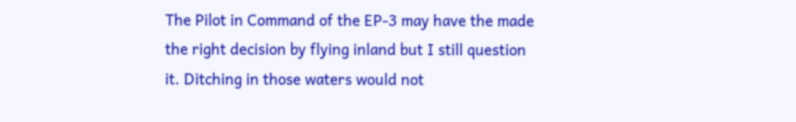The Pilot in Command of the EP-3 may have the made the right decision by flying inland but I still question it. Ditching in those waters would not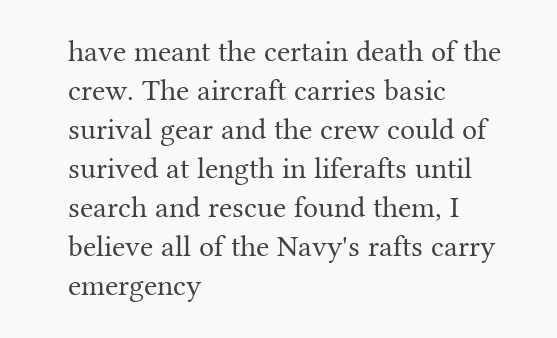have meant the certain death of the crew. The aircraft carries basic surival gear and the crew could of surived at length in liferafts until search and rescue found them, I believe all of the Navy's rafts carry emergency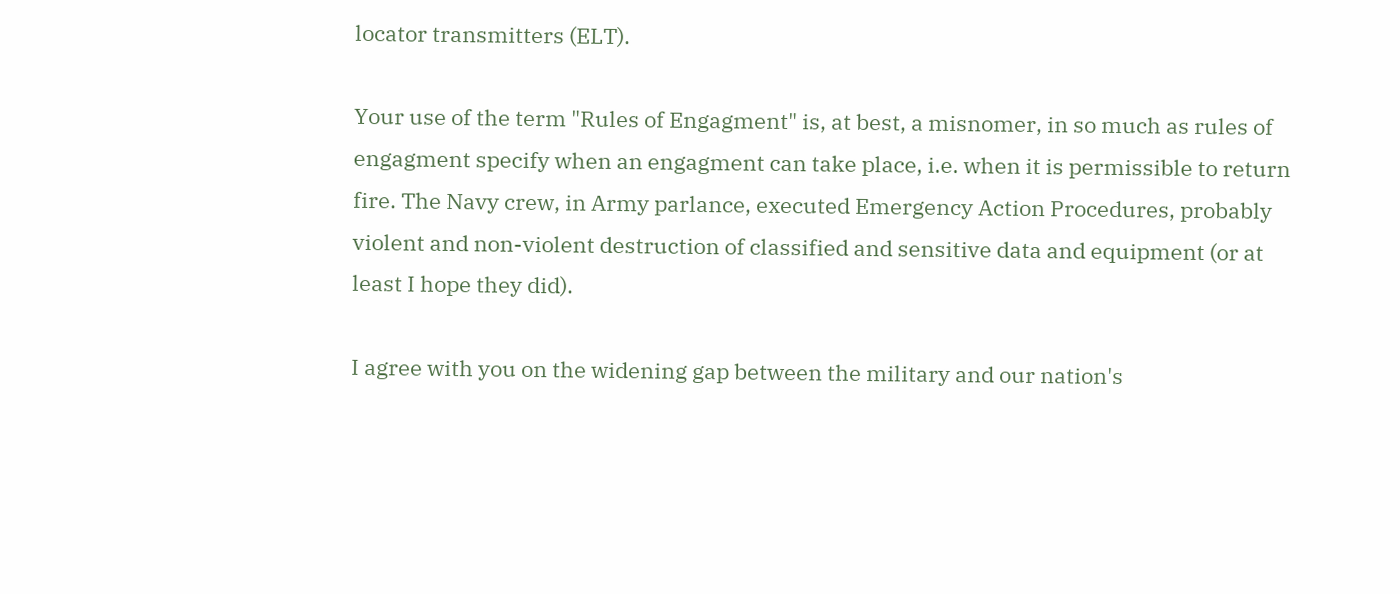locator transmitters (ELT).

Your use of the term "Rules of Engagment" is, at best, a misnomer, in so much as rules of engagment specify when an engagment can take place, i.e. when it is permissible to return fire. The Navy crew, in Army parlance, executed Emergency Action Procedures, probably violent and non-violent destruction of classified and sensitive data and equipment (or at least I hope they did).

I agree with you on the widening gap between the military and our nation's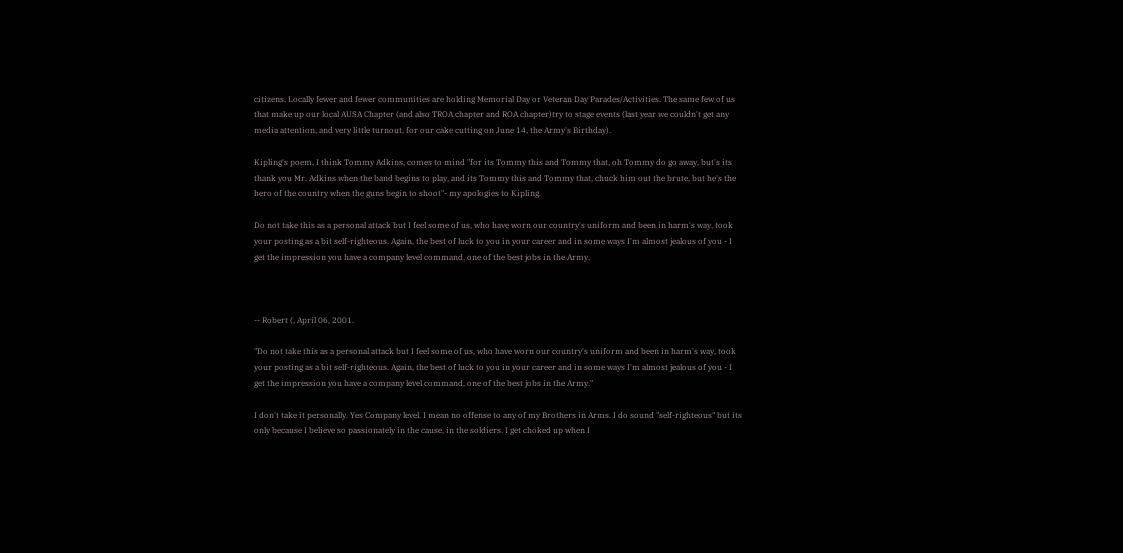citizens. Locally fewer and fewer communities are holding Memorial Day or Veteran Day Parades/Activities. The same few of us that make up our local AUSA Chapter (and also TROA chapter and ROA chapter)try to stage events (last year we couldn't get any media attention, and very little turnout, for our cake cutting on June 14, the Army's Birthday).

Kipling's poem, I think Tommy Adkins, comes to mind "for its Tommy this and Tommy that, oh Tommy do go away, but's its thank you Mr. Adkins when the band begins to play, and its Tommy this and Tommy that, chuck him out the brute, but he's the hero of the country when the guns begin to shoot"- my apologies to Kipling.

Do not take this as a personal attack but I feel some of us, who have worn our country's uniform and been in harm's way, took your posting as a bit self-righteous. Again, the best of luck to you in your career and in some ways I'm almost jealous of you - I get the impression you have a company level command, one of the best jobs in the Army.



-- Robert (, April 06, 2001.

"Do not take this as a personal attack but I feel some of us, who have worn our country's uniform and been in harm's way, took your posting as a bit self-righteous. Again, the best of luck to you in your career and in some ways I'm almost jealous of you - I get the impression you have a company level command, one of the best jobs in the Army."

I don't take it personally. Yes Company level. I mean no offense to any of my Brothers in Arms. I do sound "self-righteous" but its only because I believe so passionately in the cause, in the soldiers. I get choked up when I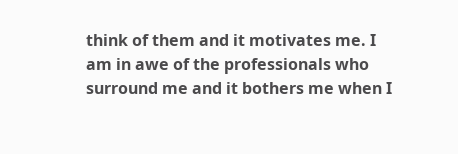think of them and it motivates me. I am in awe of the professionals who surround me and it bothers me when I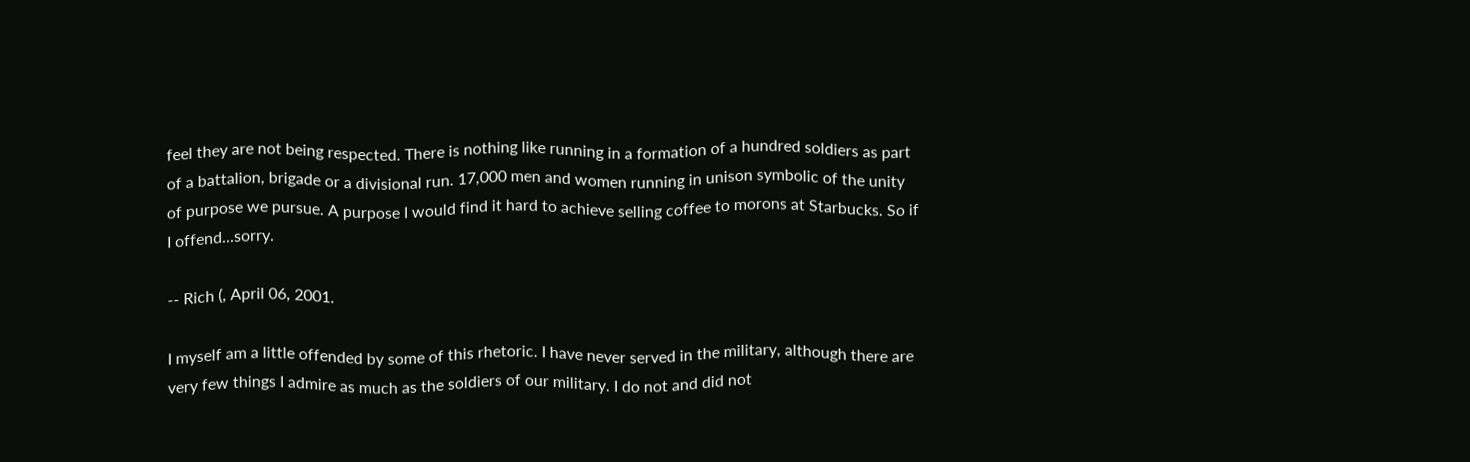feel they are not being respected. There is nothing like running in a formation of a hundred soldiers as part of a battalion, brigade or a divisional run. 17,000 men and women running in unison symbolic of the unity of purpose we pursue. A purpose I would find it hard to achieve selling coffee to morons at Starbucks. So if I offend...sorry.

-- Rich (, April 06, 2001.

I myself am a little offended by some of this rhetoric. I have never served in the military, although there are very few things I admire as much as the soldiers of our military. I do not and did not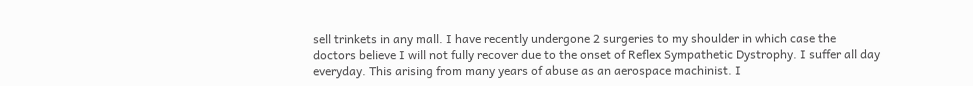sell trinkets in any mall. I have recently undergone 2 surgeries to my shoulder in which case the doctors believe I will not fully recover due to the onset of Reflex Sympathetic Dystrophy. I suffer all day everyday. This arising from many years of abuse as an aerospace machinist. I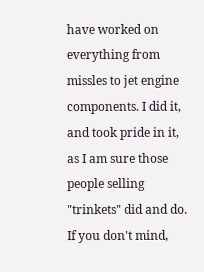have worked on everything from missles to jet engine components. I did it, and took pride in it, as I am sure those people selling "trinkets" did and do. If you don't mind,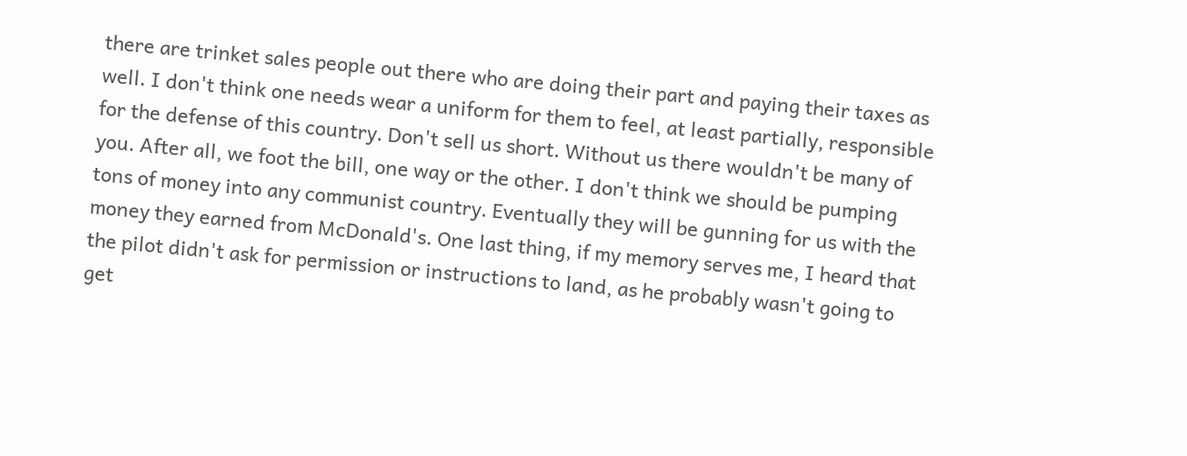there are trinket sales people out there who are doing their part and paying their taxes as well. I don't think one needs wear a uniform for them to feel, at least partially, responsible for the defense of this country. Don't sell us short. Without us there wouldn't be many of you. After all, we foot the bill, one way or the other. I don't think we should be pumping tons of money into any communist country. Eventually they will be gunning for us with the money they earned from McDonald's. One last thing, if my memory serves me, I heard that the pilot didn't ask for permission or instructions to land, as he probably wasn't going to get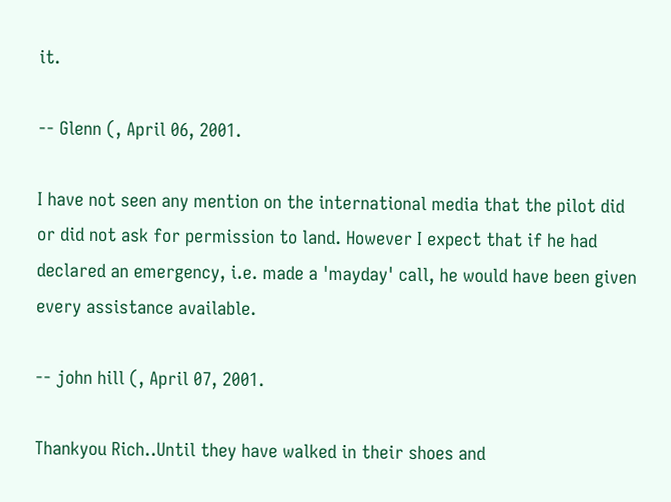it.

-- Glenn (, April 06, 2001.

I have not seen any mention on the international media that the pilot did or did not ask for permission to land. However I expect that if he had declared an emergency, i.e. made a 'mayday' call, he would have been given every assistance available.

-- john hill (, April 07, 2001.

Thankyou Rich..Until they have walked in their shoes and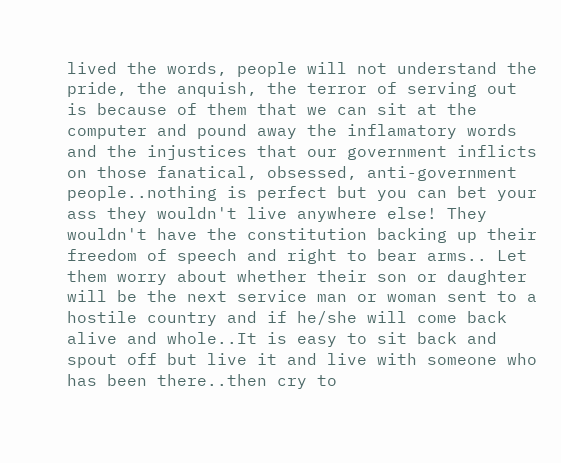lived the words, people will not understand the pride, the anquish, the terror of serving out is because of them that we can sit at the computer and pound away the inflamatory words and the injustices that our government inflicts on those fanatical, obsessed, anti-government people..nothing is perfect but you can bet your ass they wouldn't live anywhere else! They wouldn't have the constitution backing up their freedom of speech and right to bear arms.. Let them worry about whether their son or daughter will be the next service man or woman sent to a hostile country and if he/she will come back alive and whole..It is easy to sit back and spout off but live it and live with someone who has been there..then cry to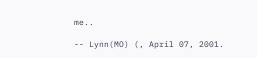me..

-- Lynn(MO) (, April 07, 2001.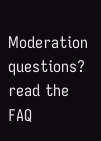Moderation questions? read the FAQ